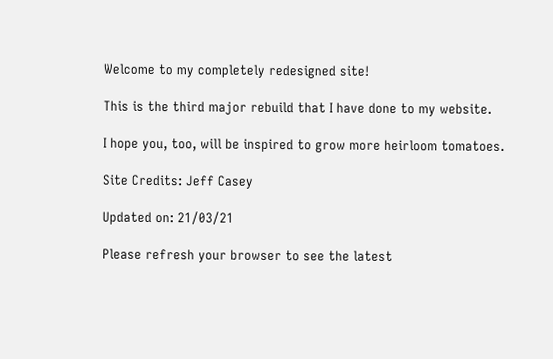Welcome to my completely redesigned site!

This is the third major rebuild that I have done to my website.

I hope you, too, will be inspired to grow more heirloom tomatoes.

Site Credits: Jeff Casey

Updated on: 21/03/21

Please refresh your browser to see the latest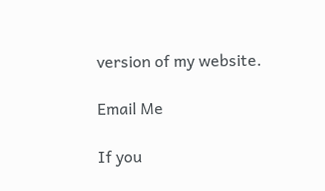version of my website.

Email Me

If you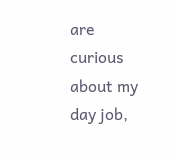are curious about my day job,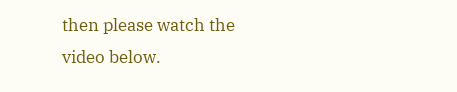then please watch the video below.